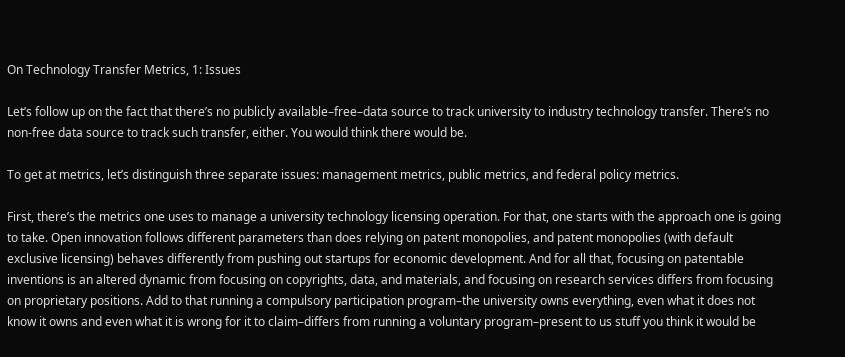On Technology Transfer Metrics, 1: Issues

Let’s follow up on the fact that there’s no publicly available–free–data source to track university to industry technology transfer. There’s no non-free data source to track such transfer, either. You would think there would be.

To get at metrics, let’s distinguish three separate issues: management metrics, public metrics, and federal policy metrics.

First, there’s the metrics one uses to manage a university technology licensing operation. For that, one starts with the approach one is going to take. Open innovation follows different parameters than does relying on patent monopolies, and patent monopolies (with default exclusive licensing) behaves differently from pushing out startups for economic development. And for all that, focusing on patentable inventions is an altered dynamic from focusing on copyrights, data, and materials, and focusing on research services differs from focusing on proprietary positions. Add to that running a compulsory participation program–the university owns everything, even what it does not know it owns and even what it is wrong for it to claim–differs from running a voluntary program–present to us stuff you think it would be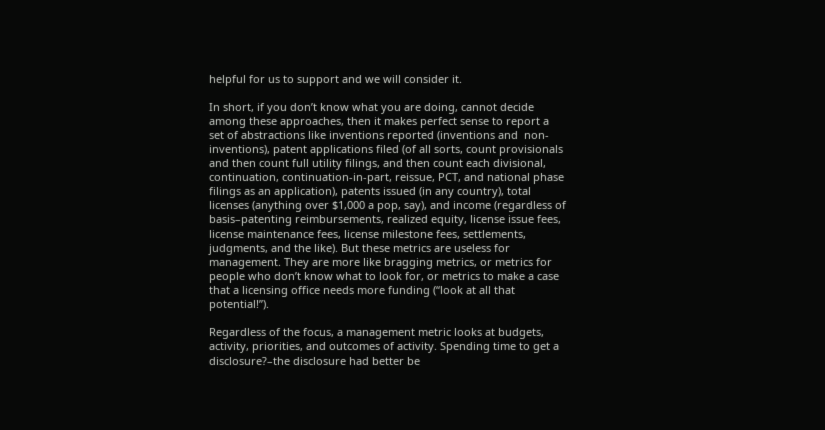helpful for us to support and we will consider it.

In short, if you don’t know what you are doing, cannot decide among these approaches, then it makes perfect sense to report a set of abstractions like inventions reported (inventions and  non-inventions), patent applications filed (of all sorts, count provisionals and then count full utility filings, and then count each divisional, continuation, continuation-in-part, reissue, PCT, and national phase filings as an application), patents issued (in any country), total licenses (anything over $1,000 a pop, say), and income (regardless of basis–patenting reimbursements, realized equity, license issue fees, license maintenance fees, license milestone fees, settlements, judgments, and the like). But these metrics are useless for management. They are more like bragging metrics, or metrics for people who don’t know what to look for, or metrics to make a case that a licensing office needs more funding (“look at all that potential!”).

Regardless of the focus, a management metric looks at budgets, activity, priorities, and outcomes of activity. Spending time to get a disclosure?–the disclosure had better be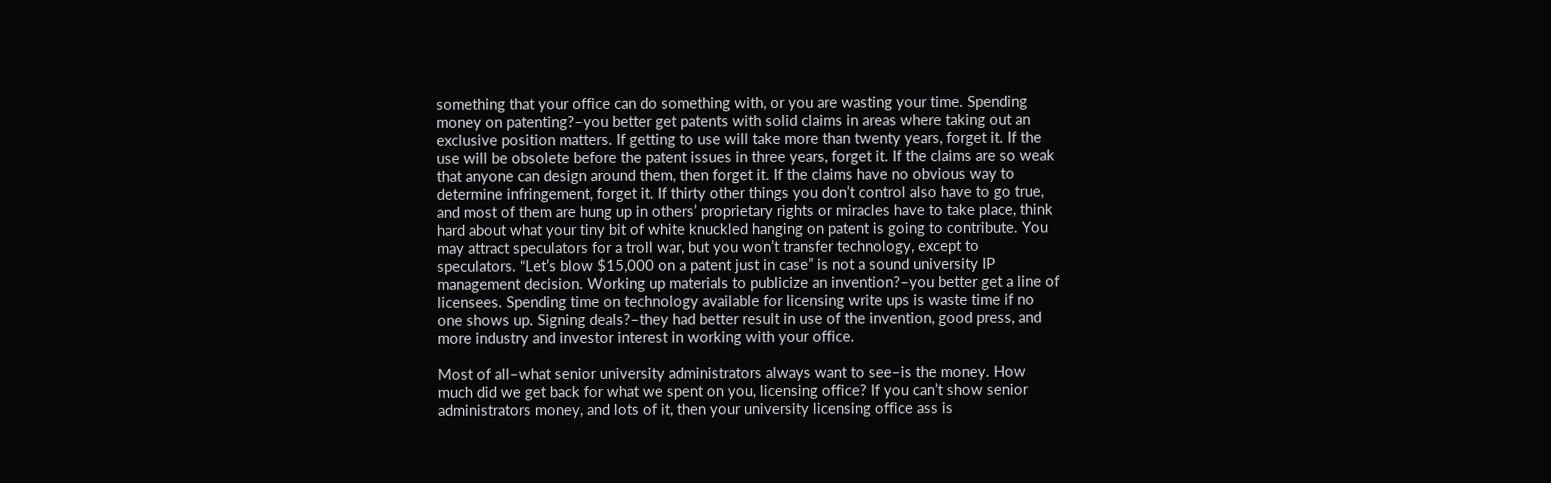something that your office can do something with, or you are wasting your time. Spending money on patenting?–you better get patents with solid claims in areas where taking out an exclusive position matters. If getting to use will take more than twenty years, forget it. If the use will be obsolete before the patent issues in three years, forget it. If the claims are so weak that anyone can design around them, then forget it. If the claims have no obvious way to determine infringement, forget it. If thirty other things you don’t control also have to go true, and most of them are hung up in others’ proprietary rights or miracles have to take place, think hard about what your tiny bit of white knuckled hanging on patent is going to contribute. You may attract speculators for a troll war, but you won’t transfer technology, except to speculators. “Let’s blow $15,000 on a patent just in case” is not a sound university IP management decision. Working up materials to publicize an invention?–you better get a line of licensees. Spending time on technology available for licensing write ups is waste time if no one shows up. Signing deals?–they had better result in use of the invention, good press, and more industry and investor interest in working with your office.

Most of all–what senior university administrators always want to see–is the money. How much did we get back for what we spent on you, licensing office? If you can’t show senior administrators money, and lots of it, then your university licensing office ass is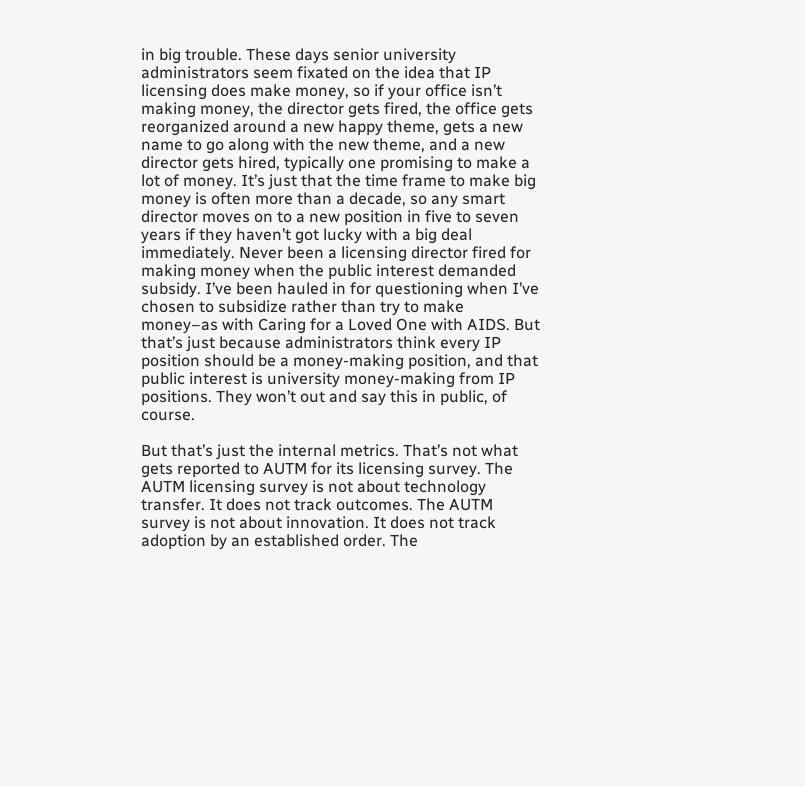in big trouble. These days senior university administrators seem fixated on the idea that IP licensing does make money, so if your office isn’t making money, the director gets fired, the office gets reorganized around a new happy theme, gets a new name to go along with the new theme, and a new director gets hired, typically one promising to make a lot of money. It’s just that the time frame to make big money is often more than a decade, so any smart director moves on to a new position in five to seven years if they haven’t got lucky with a big deal immediately. Never been a licensing director fired for making money when the public interest demanded subsidy. I’ve been hauled in for questioning when I’ve chosen to subsidize rather than try to make money–as with Caring for a Loved One with AIDS. But that’s just because administrators think every IP position should be a money-making position, and that public interest is university money-making from IP positions. They won’t out and say this in public, of course.

But that’s just the internal metrics. That’s not what gets reported to AUTM for its licensing survey. The AUTM licensing survey is not about technology transfer. It does not track outcomes. The AUTM survey is not about innovation. It does not track adoption by an established order. The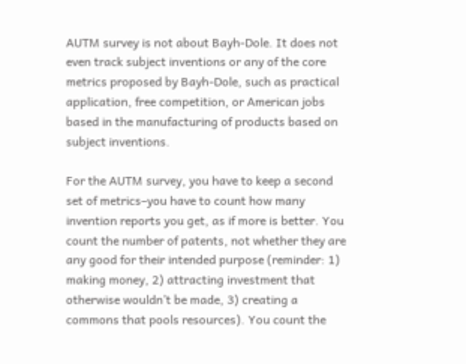AUTM survey is not about Bayh-Dole. It does not even track subject inventions or any of the core metrics proposed by Bayh-Dole, such as practical application, free competition, or American jobs based in the manufacturing of products based on subject inventions.

For the AUTM survey, you have to keep a second set of metrics–you have to count how many invention reports you get, as if more is better. You count the number of patents, not whether they are any good for their intended purpose (reminder: 1) making money, 2) attracting investment that otherwise wouldn’t be made, 3) creating a commons that pools resources). You count the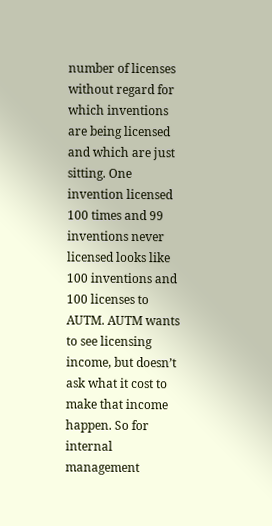number of licenses without regard for which inventions are being licensed and which are just sitting. One invention licensed 100 times and 99 inventions never licensed looks like 100 inventions and 100 licenses to AUTM. AUTM wants to see licensing income, but doesn’t ask what it cost to make that income happen. So for internal management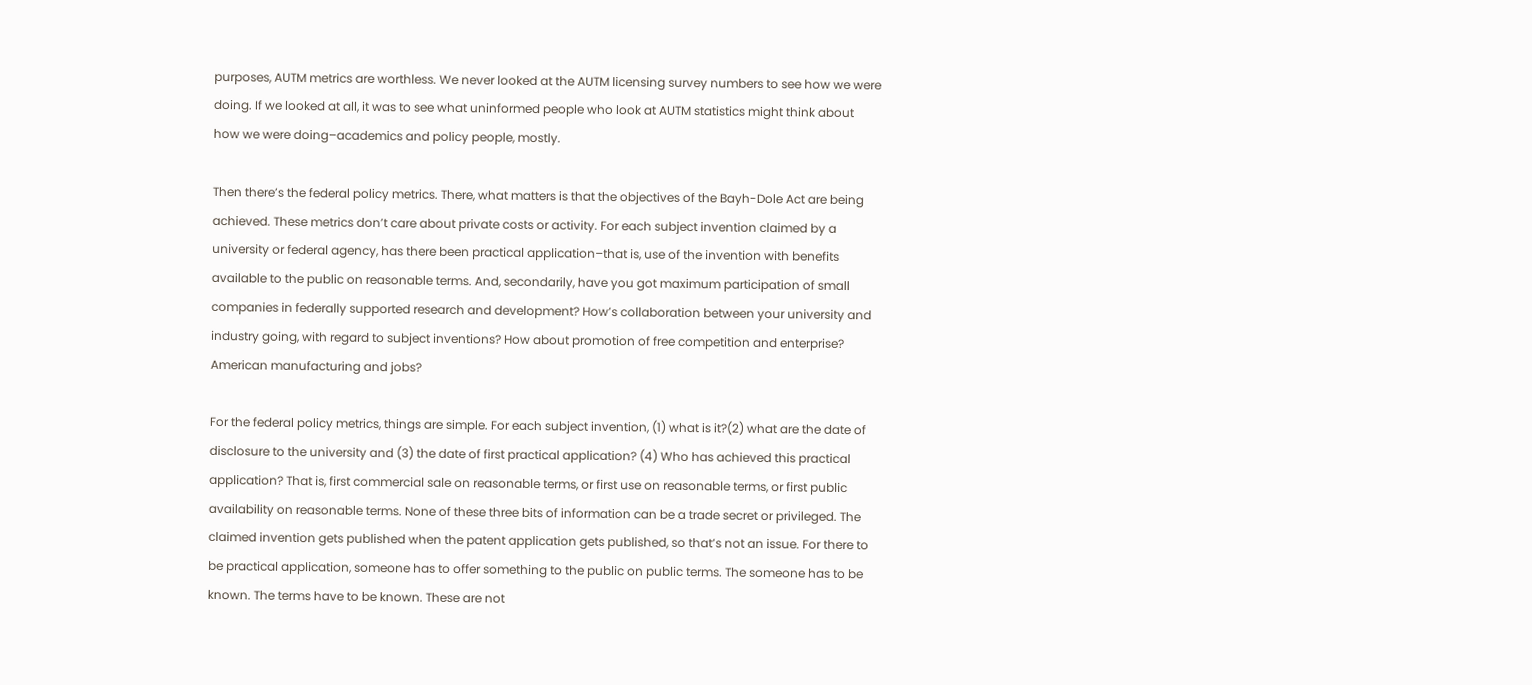purposes, AUTM metrics are worthless. We never looked at the AUTM licensing survey numbers to see how we were doing. If we looked at all, it was to see what uninformed people who look at AUTM statistics might think about how we were doing–academics and policy people, mostly.

Then there’s the federal policy metrics. There, what matters is that the objectives of the Bayh-Dole Act are being achieved. These metrics don’t care about private costs or activity. For each subject invention claimed by a university or federal agency, has there been practical application–that is, use of the invention with benefits available to the public on reasonable terms. And, secondarily, have you got maximum participation of small companies in federally supported research and development? How’s collaboration between your university and industry going, with regard to subject inventions? How about promotion of free competition and enterprise? American manufacturing and jobs?

For the federal policy metrics, things are simple. For each subject invention, (1) what is it?(2) what are the date of disclosure to the university and (3) the date of first practical application? (4) Who has achieved this practical application? That is, first commercial sale on reasonable terms, or first use on reasonable terms, or first public availability on reasonable terms. None of these three bits of information can be a trade secret or privileged. The claimed invention gets published when the patent application gets published, so that’s not an issue. For there to be practical application, someone has to offer something to the public on public terms. The someone has to be known. The terms have to be known. These are not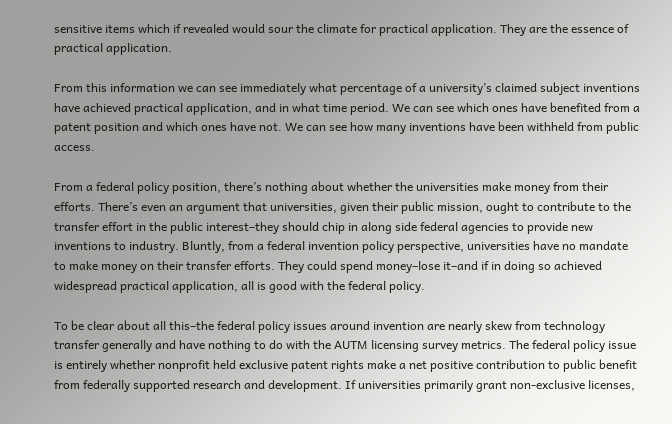sensitive items which if revealed would sour the climate for practical application. They are the essence of practical application.

From this information we can see immediately what percentage of a university’s claimed subject inventions have achieved practical application, and in what time period. We can see which ones have benefited from a patent position and which ones have not. We can see how many inventions have been withheld from public access.

From a federal policy position, there’s nothing about whether the universities make money from their efforts. There’s even an argument that universities, given their public mission, ought to contribute to the transfer effort in the public interest–they should chip in along side federal agencies to provide new inventions to industry. Bluntly, from a federal invention policy perspective, universities have no mandate to make money on their transfer efforts. They could spend money–lose it–and if in doing so achieved widespread practical application, all is good with the federal policy.

To be clear about all this–the federal policy issues around invention are nearly skew from technology transfer generally and have nothing to do with the AUTM licensing survey metrics. The federal policy issue is entirely whether nonprofit held exclusive patent rights make a net positive contribution to public benefit from federally supported research and development. If universities primarily grant non-exclusive licenses,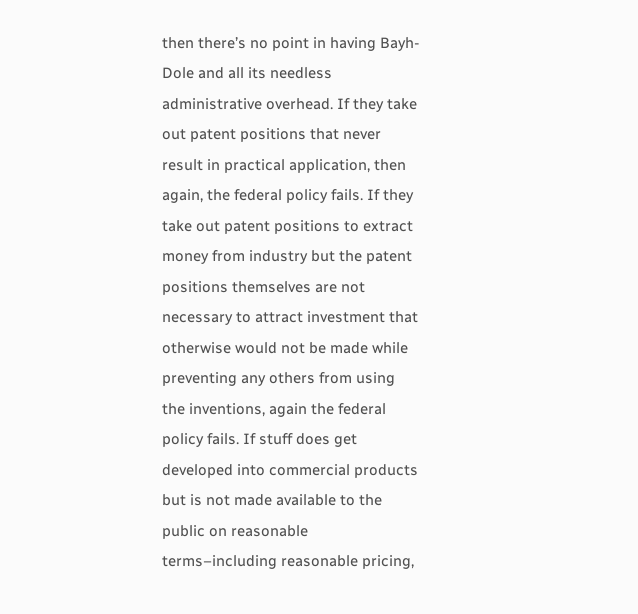then there’s no point in having Bayh-Dole and all its needless administrative overhead. If they take out patent positions that never result in practical application, then again, the federal policy fails. If they take out patent positions to extract money from industry but the patent positions themselves are not necessary to attract investment that otherwise would not be made while preventing any others from using the inventions, again the federal policy fails. If stuff does get developed into commercial products but is not made available to the public on reasonable terms–including reasonable pricing,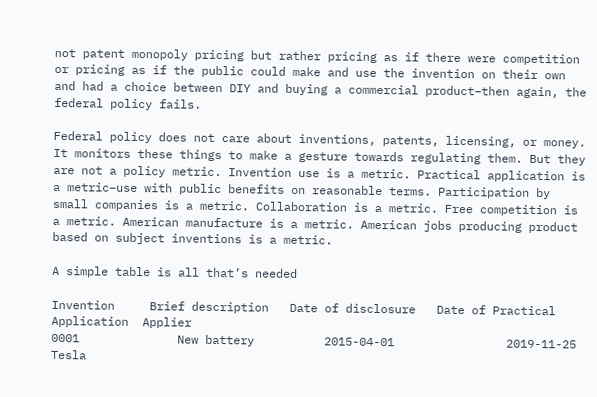not patent monopoly pricing but rather pricing as if there were competition or pricing as if the public could make and use the invention on their own and had a choice between DIY and buying a commercial product–then again, the federal policy fails.

Federal policy does not care about inventions, patents, licensing, or money. It monitors these things to make a gesture towards regulating them. But they are not a policy metric. Invention use is a metric. Practical application is a metric–use with public benefits on reasonable terms. Participation by small companies is a metric. Collaboration is a metric. Free competition is a metric. American manufacture is a metric. American jobs producing product based on subject inventions is a metric.

A simple table is all that’s needed

Invention     Brief description   Date of disclosure   Date of Practical Application  Applier
0001              New battery          2015-04-01                2019-11-25                                  Tesla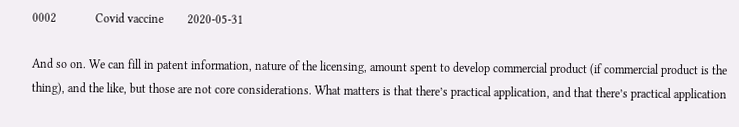0002             Covid vaccine        2020-05-31

And so on. We can fill in patent information, nature of the licensing, amount spent to develop commercial product (if commercial product is the thing), and the like, but those are not core considerations. What matters is that there’s practical application, and that there’s practical application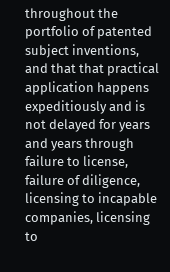throughout the portfolio of patented subject inventions, and that that practical application happens expeditiously and is not delayed for years and years through failure to license, failure of diligence, licensing to incapable companies, licensing to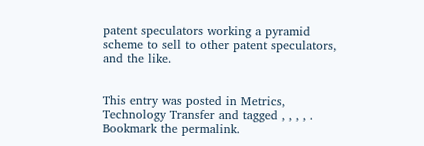patent speculators working a pyramid scheme to sell to other patent speculators, and the like.


This entry was posted in Metrics, Technology Transfer and tagged , , , , . Bookmark the permalink.